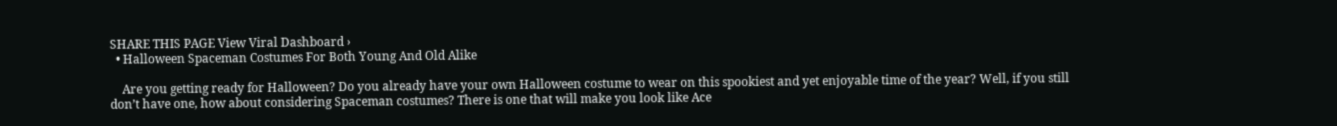SHARE THIS PAGE View Viral Dashboard ›
  • Halloween Spaceman Costumes For Both Young And Old Alike

    Are you getting ready for Halloween? Do you already have your own Halloween costume to wear on this spookiest and yet enjoyable time of the year? Well, if you still don’t have one, how about considering Spaceman costumes? There is one that will make you look like Ace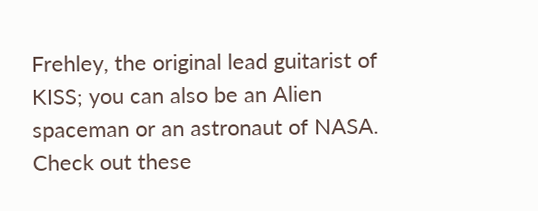Frehley, the original lead guitarist of KISS; you can also be an Alien spaceman or an astronaut of NASA. Check out these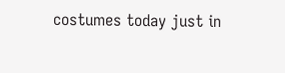costumes today just in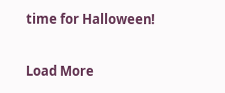time for Halloween!

Load More